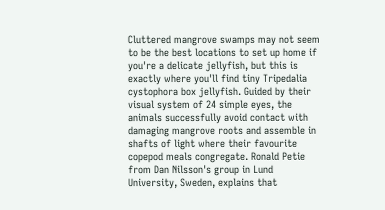Cluttered mangrove swamps may not seem to be the best locations to set up home if you're a delicate jellyfish, but this is exactly where you'll find tiny Tripedalia cystophora box jellyfish. Guided by their visual system of 24 simple eyes, the animals successfully avoid contact with damaging mangrove roots and assemble in shafts of light where their favourite copepod meals congregate. Ronald Petie from Dan Nilsson's group in Lund University, Sweden, explains that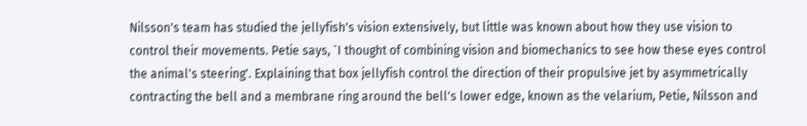Nilsson's team has studied the jellyfish's vision extensively, but little was known about how they use vision to control their movements. Petie says, `I thought of combining vision and biomechanics to see how these eyes control the animal's steering'. Explaining that box jellyfish control the direction of their propulsive jet by asymmetrically contracting the bell and a membrane ring around the bell's lower edge, known as the velarium, Petie, Nilsson and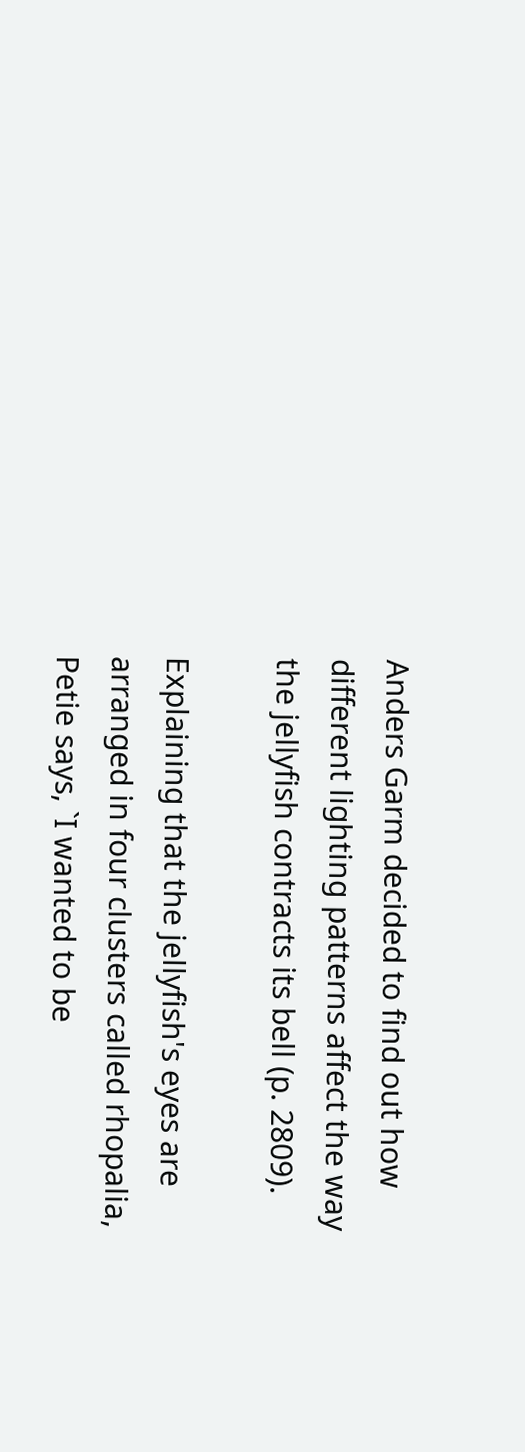Anders Garm decided to find out how different lighting patterns affect the way the jellyfish contracts its bell (p. 2809).

Explaining that the jellyfish's eyes are arranged in four clusters called rhopalia, Petie says, `I wanted to be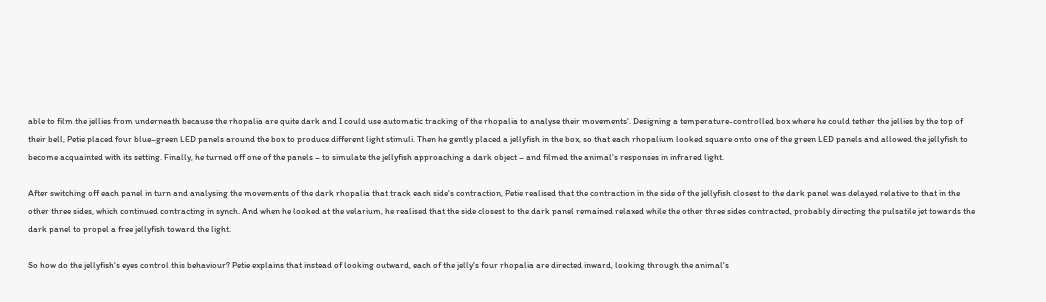able to film the jellies from underneath because the rhopalia are quite dark and I could use automatic tracking of the rhopalia to analyse their movements'. Designing a temperature-controlled box where he could tether the jellies by the top of their bell, Petie placed four blue–green LED panels around the box to produce different light stimuli. Then he gently placed a jellyfish in the box, so that each rhopalium looked square onto one of the green LED panels and allowed the jellyfish to become acquainted with its setting. Finally, he turned off one of the panels – to simulate the jellyfish approaching a dark object – and filmed the animal's responses in infrared light.

After switching off each panel in turn and analysing the movements of the dark rhopalia that track each side's contraction, Petie realised that the contraction in the side of the jellyfish closest to the dark panel was delayed relative to that in the other three sides, which continued contracting in synch. And when he looked at the velarium, he realised that the side closest to the dark panel remained relaxed while the other three sides contracted, probably directing the pulsatile jet towards the dark panel to propel a free jellyfish toward the light.

So how do the jellyfish's eyes control this behaviour? Petie explains that instead of looking outward, each of the jelly's four rhopalia are directed inward, looking through the animal's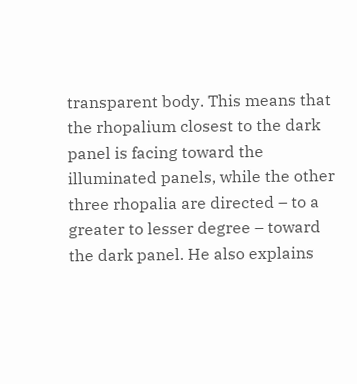transparent body. This means that the rhopalium closest to the dark panel is facing toward the illuminated panels, while the other three rhopalia are directed – to a greater to lesser degree – toward the dark panel. He also explains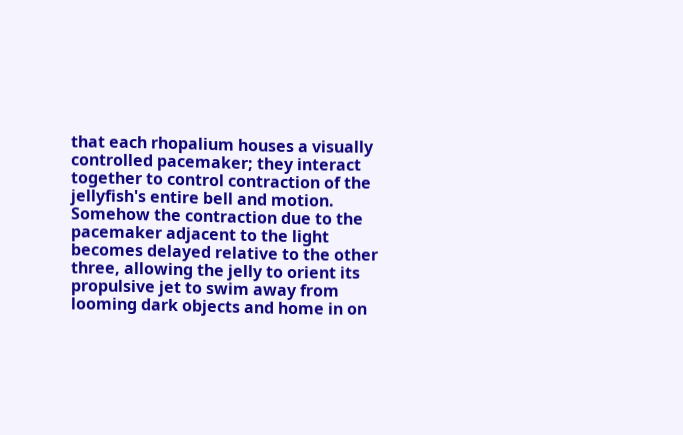that each rhopalium houses a visually controlled pacemaker; they interact together to control contraction of the jellyfish's entire bell and motion. Somehow the contraction due to the pacemaker adjacent to the light becomes delayed relative to the other three, allowing the jelly to orient its propulsive jet to swim away from looming dark objects and home in on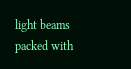light beams packed with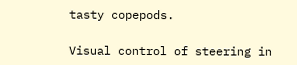tasty copepods.

Visual control of steering in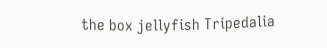the box jellyfish Tripedalia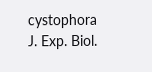cystophora
J. Exp. Biol.